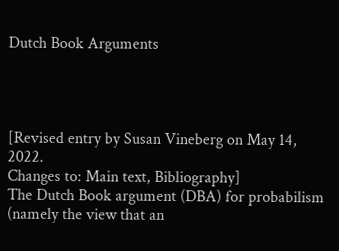Dutch Book Arguments




[Revised entry by Susan Vineberg on May 14, 2022.
Changes to: Main text, Bibliography]
The Dutch Book argument (DBA) for probabilism (namely the view that an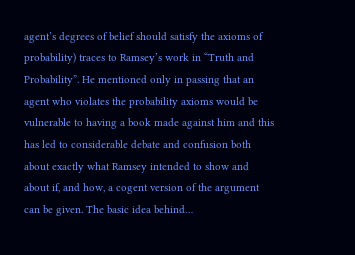agent’s degrees of belief should satisfy the axioms of probability) traces to Ramsey’s work in “Truth and Probability”. He mentioned only in passing that an agent who violates the probability axioms would be vulnerable to having a book made against him and this has led to considerable debate and confusion both about exactly what Ramsey intended to show and about if, and how, a cogent version of the argument can be given. The basic idea behind…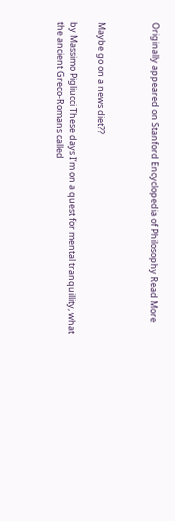Originally appeared on Stanford Encyclopedia of Philosophy Read More



Maybe go on a news diet??

by Massimo Pigliucci These days I’m on a quest for mental tranquillity, what the ancient Greco-Romans called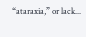“ataraxia,” or lack...